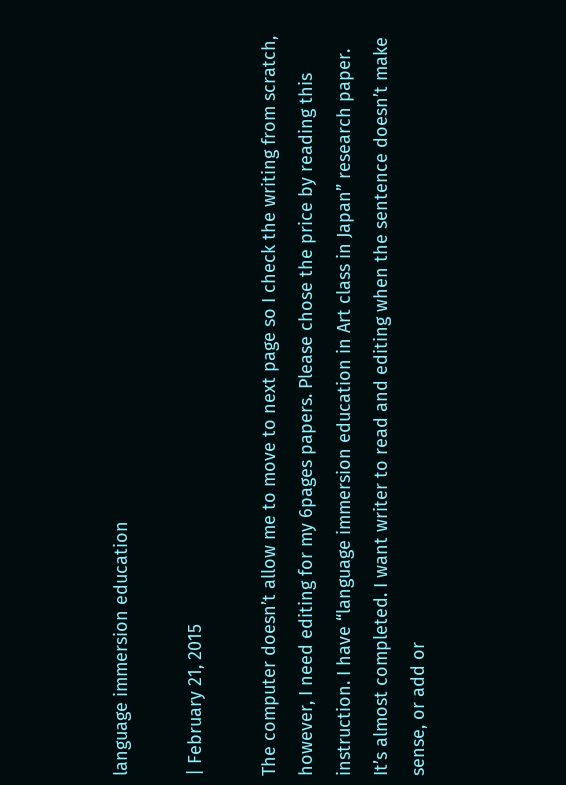language immersion education

| February 21, 2015

The computer doesn’t allow me to move to next page so I check the writing from scratch, however, I need editing for my 6pages papers. Please chose the price by reading this instruction. I have “language immersion education in Art class in Japan” research paper. It’s almost completed. I want writer to read and editing when the sentence doesn’t make sense, or add or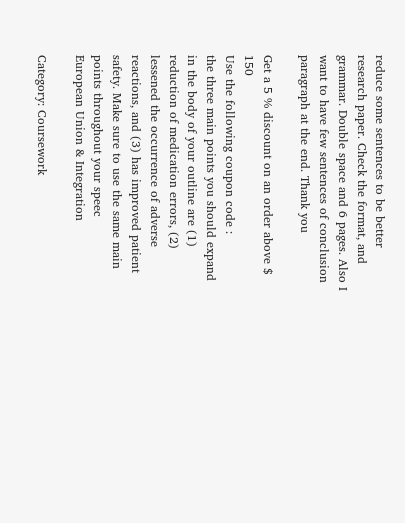reduce some sentences to be better research paper. Check the format, and grammar. Double space and 6 pages. Also I want to have few sentences of conclusion paragraph at the end. Thank you

Get a 5 % discount on an order above $ 150
Use the following coupon code :
the three main points you should expand in the body of your outline are (1) reduction of medication errors, (2) lessened the occurrence of adverse reactions, and (3) has improved patient safety. Make sure to use the same main points throughout your speec
European Union & Integration

Category: Coursework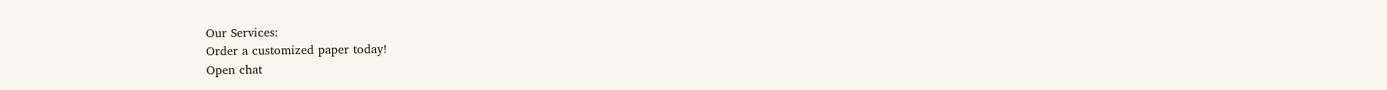Our Services:
Order a customized paper today!
Open chat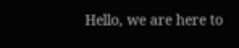Hello, we are here to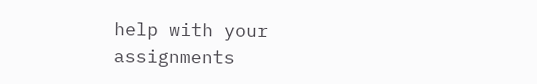help with your assignments